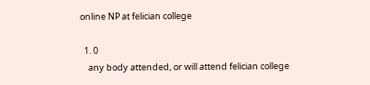online NP at felician college

  1. 0
    any body attended, or will attend felician college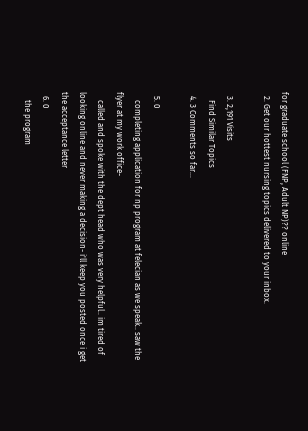for graduate school (FNP, Adult NP)?? online
  2. Get our hottest nursing topics delivered to your inbox.

  3. 2,191 Visits
    Find Similar Topics
  4. 3 Comments so far...

  5. 0
    completing application for np program at felecian as we speak.. saw the flyer at my work office-
    called and spoke with the dept head who was very helpful.. im tired of looking online and never making a decision- i'll keep you posted once i get the acceptance letter
  6. 0
    the program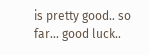is pretty good.. so far... good luck..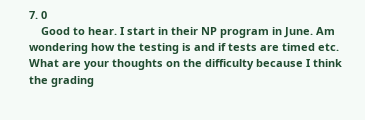7. 0
    Good to hear. I start in their NP program in June. Am wondering how the testing is and if tests are timed etc. What are your thoughts on the difficulty because I think the grading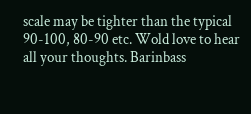scale may be tighter than the typical 90-100, 80-90 etc. Wold love to hear all your thoughts. Barinbass